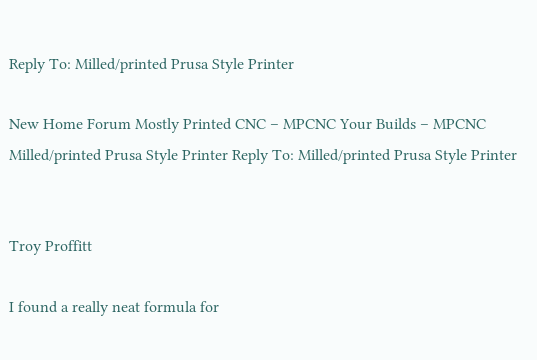Reply To: Milled/printed Prusa Style Printer

New Home Forum Mostly Printed CNC – MPCNC Your Builds – MPCNC Milled/printed Prusa Style Printer Reply To: Milled/printed Prusa Style Printer


Troy Proffitt

I found a really neat formula for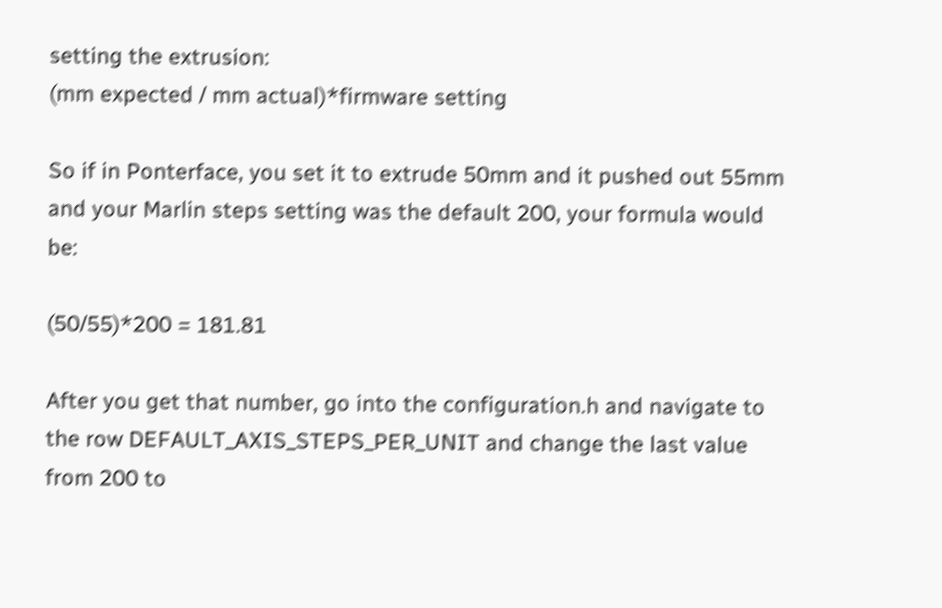setting the extrusion:
(mm expected / mm actual)*firmware setting

So if in Ponterface, you set it to extrude 50mm and it pushed out 55mm and your Marlin steps setting was the default 200, your formula would be:

(50/55)*200 = 181.81

After you get that number, go into the configuration.h and navigate to the row DEFAULT_AXIS_STEPS_PER_UNIT and change the last value from 200 to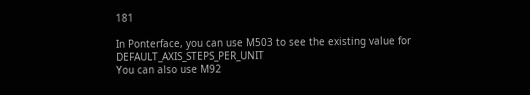181

In Ponterface, you can use M503 to see the existing value for DEFAULT_AXIS_STEPS_PER_UNIT
You can also use M92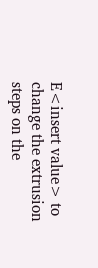E<insert value> to change the extrusion steps on the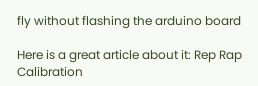fly without flashing the arduino board

Here is a great article about it: Rep Rap Calibration